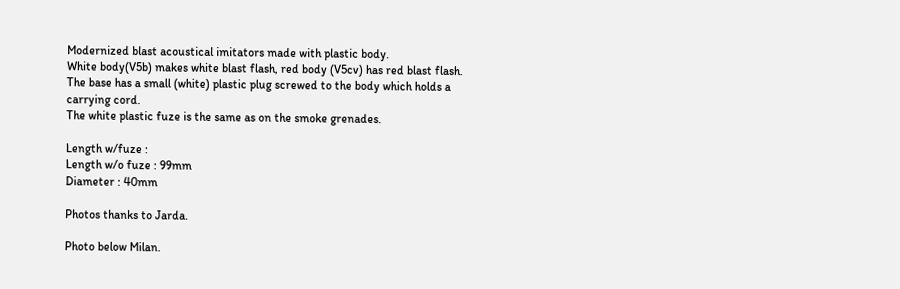Modernized blast acoustical imitators made with plastic body.
White body(V5b) makes white blast flash, red body (V5cv) has red blast flash.
The base has a small (white) plastic plug screwed to the body which holds a carrying cord.
The white plastic fuze is the same as on the smoke grenades.

Length w/fuze :
Length w/o fuze : 99mm
Diameter : 40mm

Photos thanks to Jarda.

Photo below Milan.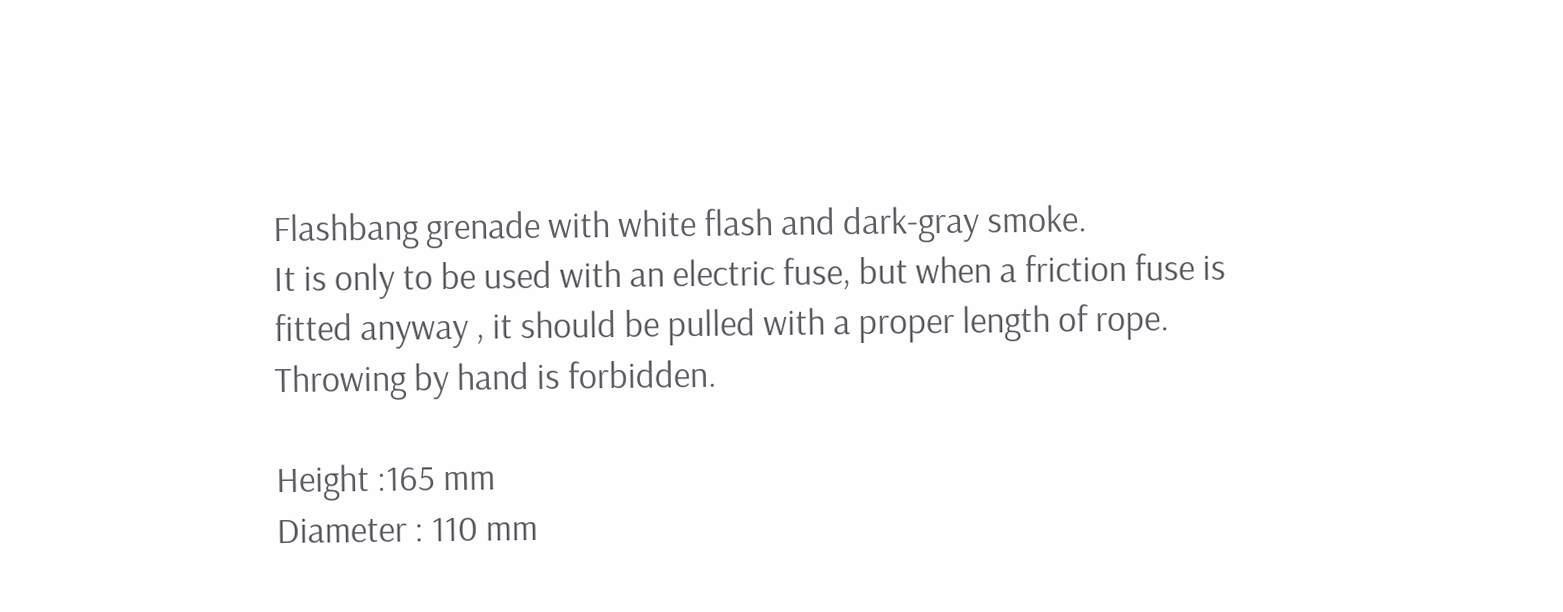Flashbang grenade with white flash and dark-gray smoke.
It is only to be used with an electric fuse, but when a friction fuse is fitted anyway , it should be pulled with a proper length of rope.
Throwing by hand is forbidden.

Height :165 mm
Diameter : 110 mm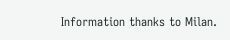Information thanks to Milan.